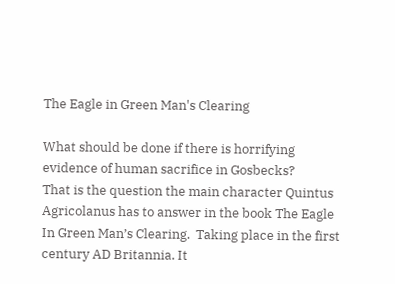The Eagle in Green Man's Clearing

What should be done if there is horrifying evidence of human sacrifice in Gosbecks?
That is the question the main character Quintus Agricolanus has to answer in the book The Eagle In Green Man’s Clearing.  Taking place in the first century AD Britannia. It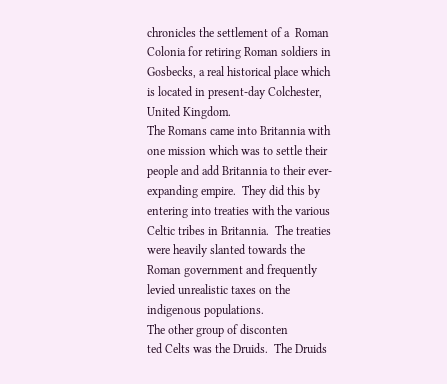chronicles the settlement of a  Roman Colonia for retiring Roman soldiers in Gosbecks, a real historical place which is located in present-day Colchester, United Kingdom.
The Romans came into Britannia with one mission which was to settle their people and add Britannia to their ever-expanding empire.  They did this by entering into treaties with the various Celtic tribes in Britannia.  The treaties were heavily slanted towards the Roman government and frequently levied unrealistic taxes on the indigenous populations.
The other group of disconten
ted Celts was the Druids.  The Druids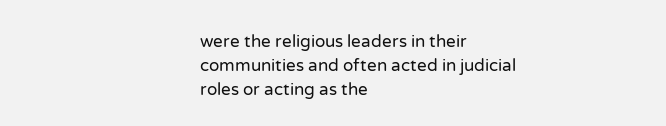were the religious leaders in their communities and often acted in judicial roles or acting as the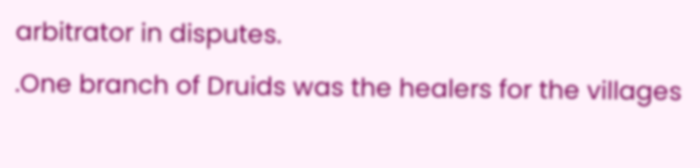arbitrator in disputes.
.One branch of Druids was the healers for the villages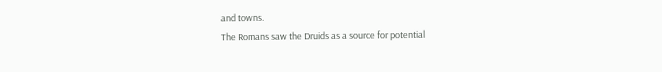and towns.
The Romans saw the Druids as a source for potential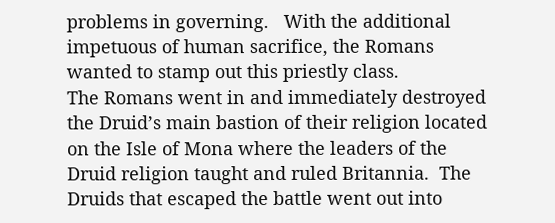problems in governing.   With the additional impetuous of human sacrifice, the Romans wanted to stamp out this priestly class.
The Romans went in and immediately destroyed the Druid’s main bastion of their religion located on the Isle of Mona where the leaders of the Druid religion taught and ruled Britannia.  The Druids that escaped the battle went out into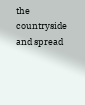the countryside and spread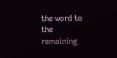the word to the remaining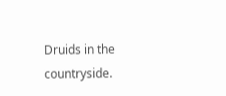Druids in the countryside.